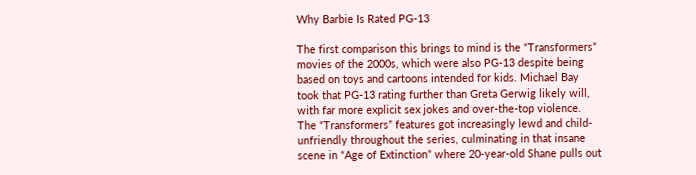Why Barbie Is Rated PG-13

The first comparison this brings to mind is the “Transformers” movies of the 2000s, which were also PG-13 despite being based on toys and cartoons intended for kids. Michael Bay took that PG-13 rating further than Greta Gerwig likely will, with far more explicit sex jokes and over-the-top violence. The “Transformers” features got increasingly lewd and child-unfriendly throughout the series, culminating in that insane scene in “Age of Extinction” where 20-year-old Shane pulls out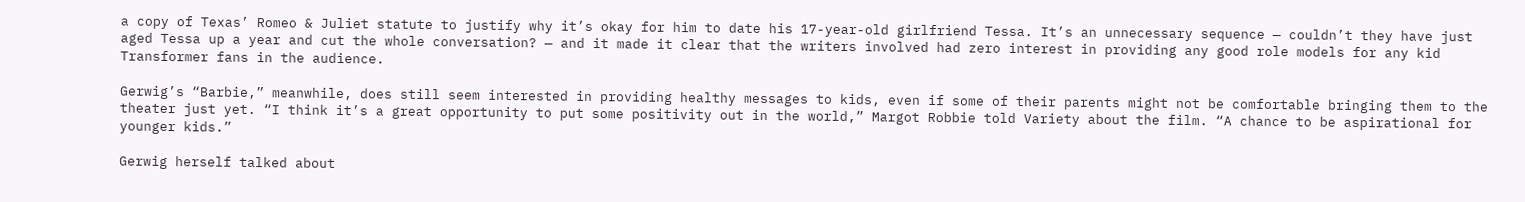a copy of Texas’ Romeo & Juliet statute to justify why it’s okay for him to date his 17-year-old girlfriend Tessa. It’s an unnecessary sequence — couldn’t they have just aged Tessa up a year and cut the whole conversation? — and it made it clear that the writers involved had zero interest in providing any good role models for any kid Transformer fans in the audience.

Gerwig’s “Barbie,” meanwhile, does still seem interested in providing healthy messages to kids, even if some of their parents might not be comfortable bringing them to the theater just yet. “I think it’s a great opportunity to put some positivity out in the world,” Margot Robbie told Variety about the film. “A chance to be aspirational for younger kids.”

Gerwig herself talked about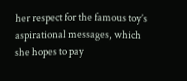her respect for the famous toy’s aspirational messages, which she hopes to pay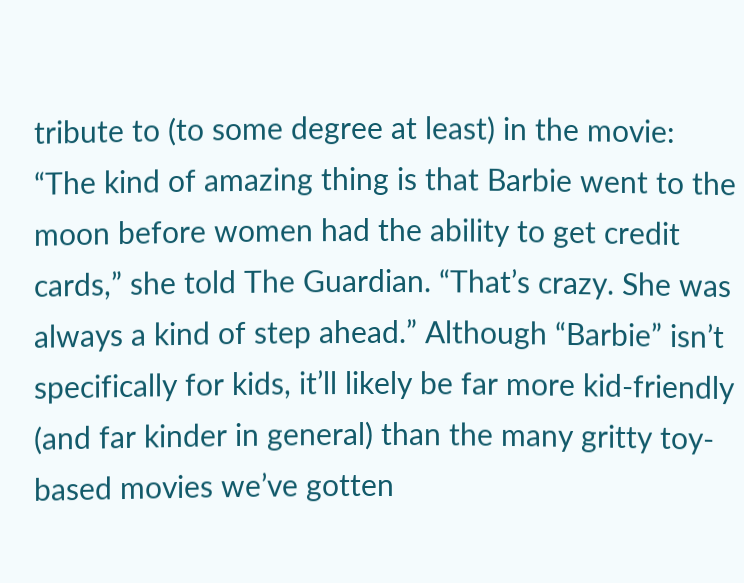tribute to (to some degree at least) in the movie: “The kind of amazing thing is that Barbie went to the moon before women had the ability to get credit cards,” she told The Guardian. “That’s crazy. She was always a kind of step ahead.” Although “Barbie” isn’t specifically for kids, it’ll likely be far more kid-friendly (and far kinder in general) than the many gritty toy-based movies we’ve gotten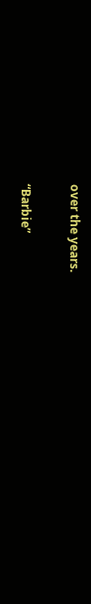over the years.

“Barbie”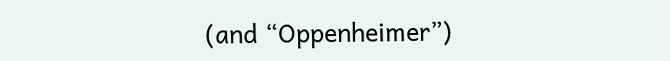(and “Oppenheimer”)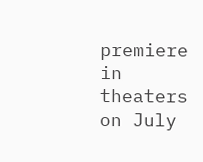premiere in theaters on July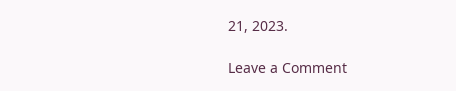21, 2023.

Leave a Comment